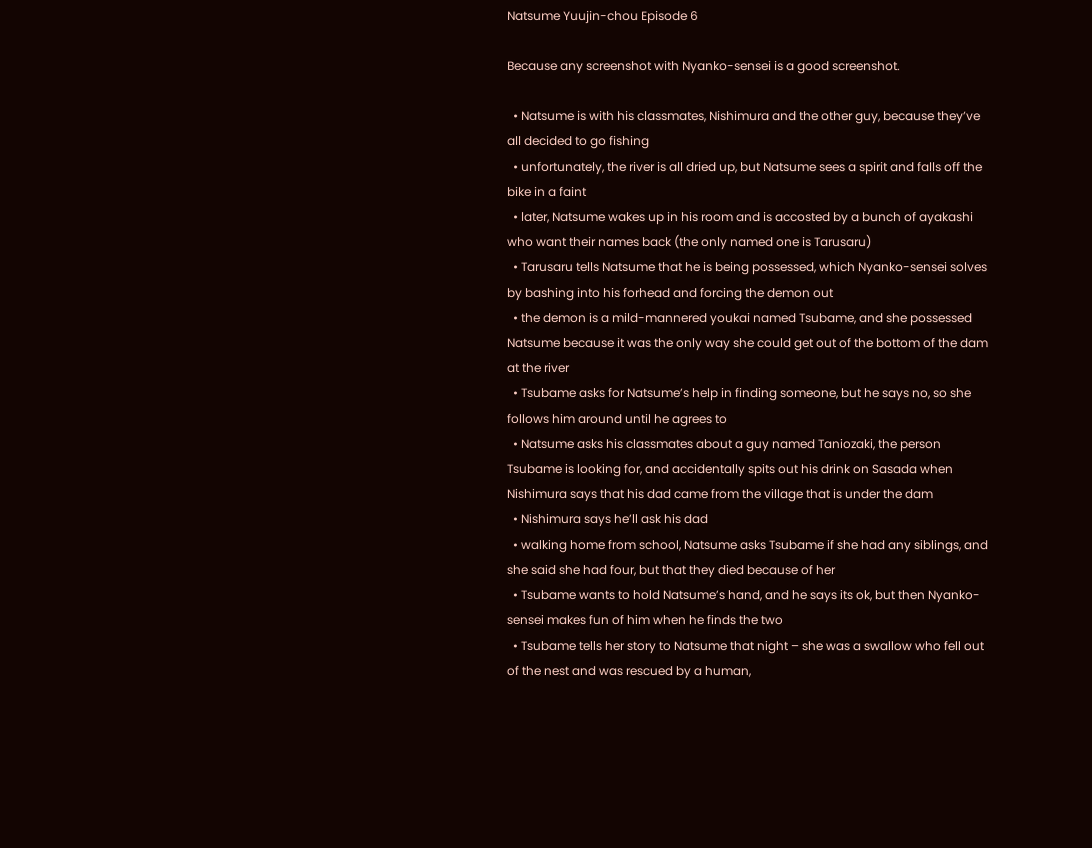Natsume Yuujin-chou Episode 6

Because any screenshot with Nyanko-sensei is a good screenshot.

  • Natsume is with his classmates, Nishimura and the other guy, because they’ve all decided to go fishing
  • unfortunately, the river is all dried up, but Natsume sees a spirit and falls off the bike in a faint
  • later, Natsume wakes up in his room and is accosted by a bunch of ayakashi who want their names back (the only named one is Tarusaru)
  • Tarusaru tells Natsume that he is being possessed, which Nyanko-sensei solves by bashing into his forhead and forcing the demon out
  • the demon is a mild-mannered youkai named Tsubame, and she possessed Natsume because it was the only way she could get out of the bottom of the dam at the river
  • Tsubame asks for Natsume’s help in finding someone, but he says no, so she follows him around until he agrees to
  • Natsume asks his classmates about a guy named Taniozaki, the person Tsubame is looking for, and accidentally spits out his drink on Sasada when Nishimura says that his dad came from the village that is under the dam
  • Nishimura says he’ll ask his dad
  • walking home from school, Natsume asks Tsubame if she had any siblings, and she said she had four, but that they died because of her
  • Tsubame wants to hold Natsume’s hand, and he says its ok, but then Nyanko-sensei makes fun of him when he finds the two
  • Tsubame tells her story to Natsume that night – she was a swallow who fell out of the nest and was rescued by a human,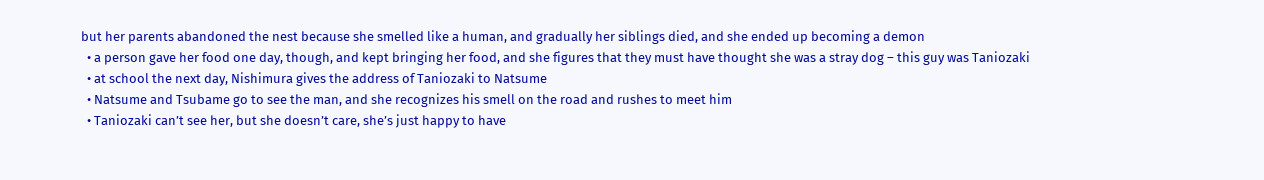but her parents abandoned the nest because she smelled like a human, and gradually her siblings died, and she ended up becoming a demon
  • a person gave her food one day, though, and kept bringing her food, and she figures that they must have thought she was a stray dog – this guy was Taniozaki
  • at school the next day, Nishimura gives the address of Taniozaki to Natsume
  • Natsume and Tsubame go to see the man, and she recognizes his smell on the road and rushes to meet him
  • Taniozaki can’t see her, but she doesn’t care, she’s just happy to have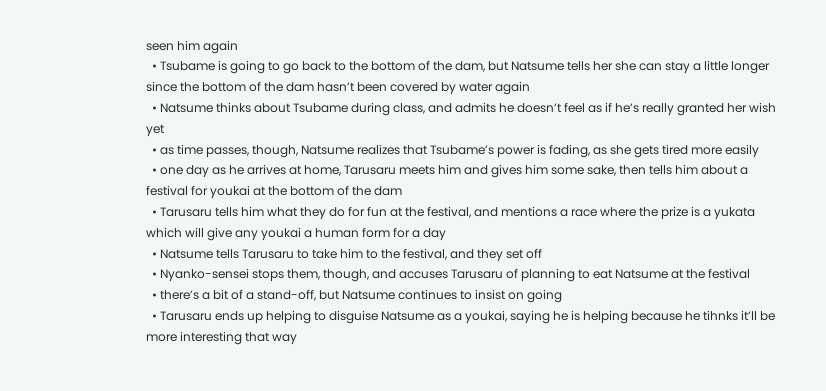seen him again
  • Tsubame is going to go back to the bottom of the dam, but Natsume tells her she can stay a little longer since the bottom of the dam hasn’t been covered by water again
  • Natsume thinks about Tsubame during class, and admits he doesn’t feel as if he’s really granted her wish yet
  • as time passes, though, Natsume realizes that Tsubame’s power is fading, as she gets tired more easily
  • one day as he arrives at home, Tarusaru meets him and gives him some sake, then tells him about a festival for youkai at the bottom of the dam
  • Tarusaru tells him what they do for fun at the festival, and mentions a race where the prize is a yukata which will give any youkai a human form for a day
  • Natsume tells Tarusaru to take him to the festival, and they set off
  • Nyanko-sensei stops them, though, and accuses Tarusaru of planning to eat Natsume at the festival
  • there’s a bit of a stand-off, but Natsume continues to insist on going
  • Tarusaru ends up helping to disguise Natsume as a youkai, saying he is helping because he tihnks it’ll be more interesting that way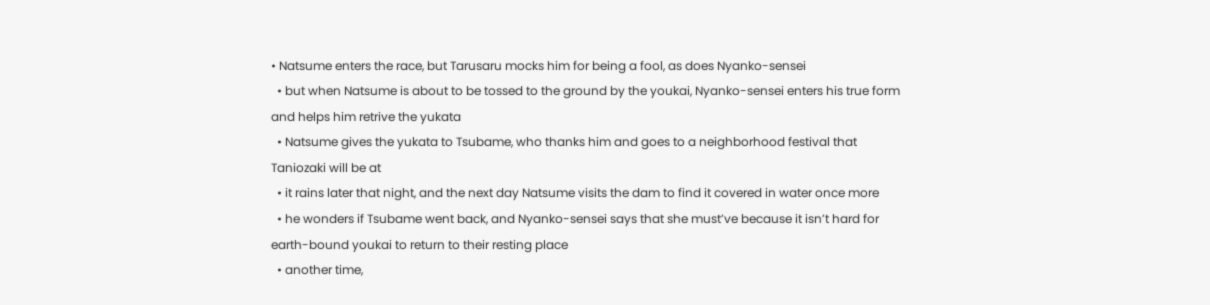• Natsume enters the race, but Tarusaru mocks him for being a fool, as does Nyanko-sensei
  • but when Natsume is about to be tossed to the ground by the youkai, Nyanko-sensei enters his true form and helps him retrive the yukata
  • Natsume gives the yukata to Tsubame, who thanks him and goes to a neighborhood festival that Taniozaki will be at
  • it rains later that night, and the next day Natsume visits the dam to find it covered in water once more
  • he wonders if Tsubame went back, and Nyanko-sensei says that she must’ve because it isn’t hard for earth-bound youkai to return to their resting place
  • another time,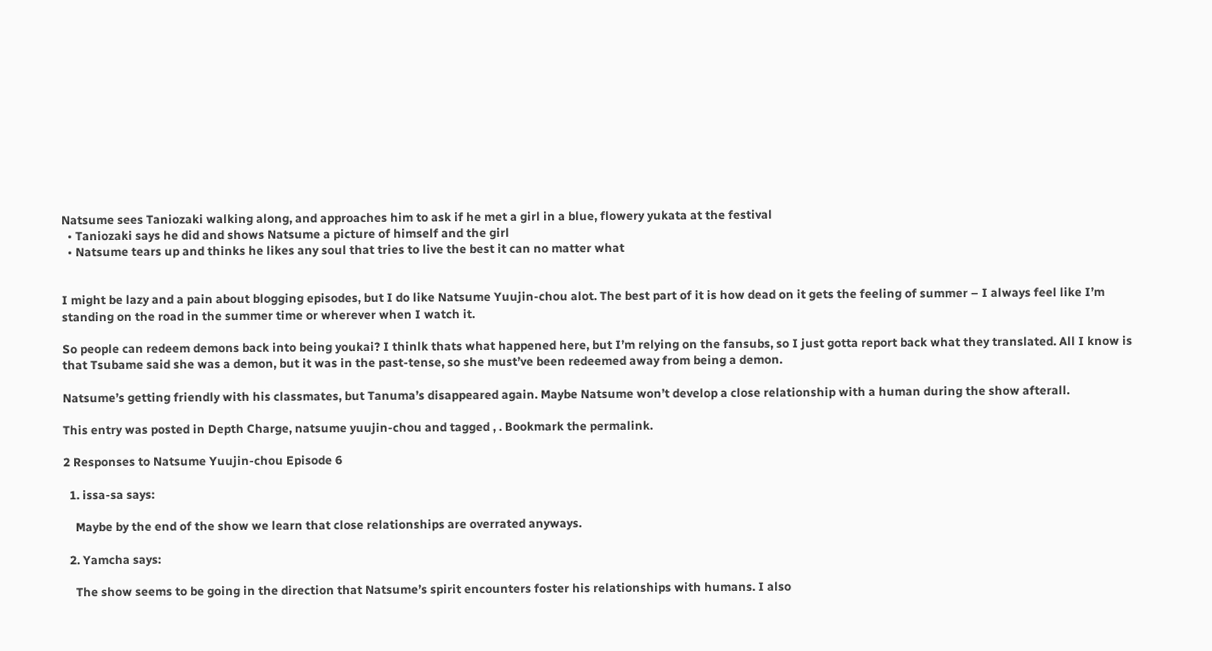Natsume sees Taniozaki walking along, and approaches him to ask if he met a girl in a blue, flowery yukata at the festival
  • Taniozaki says he did and shows Natsume a picture of himself and the girl
  • Natsume tears up and thinks he likes any soul that tries to live the best it can no matter what


I might be lazy and a pain about blogging episodes, but I do like Natsume Yuujin-chou alot. The best part of it is how dead on it gets the feeling of summer – I always feel like I’m standing on the road in the summer time or wherever when I watch it.

So people can redeem demons back into being youkai? I thinlk thats what happened here, but I’m relying on the fansubs, so I just gotta report back what they translated. All I know is that Tsubame said she was a demon, but it was in the past-tense, so she must’ve been redeemed away from being a demon.

Natsume’s getting friendly with his classmates, but Tanuma’s disappeared again. Maybe Natsume won’t develop a close relationship with a human during the show afterall.

This entry was posted in Depth Charge, natsume yuujin-chou and tagged , . Bookmark the permalink.

2 Responses to Natsume Yuujin-chou Episode 6

  1. issa-sa says:

    Maybe by the end of the show we learn that close relationships are overrated anyways.

  2. Yamcha says:

    The show seems to be going in the direction that Natsume’s spirit encounters foster his relationships with humans. I also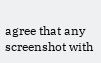agree that any screenshot with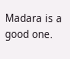Madara is a good one.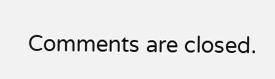Comments are closed.